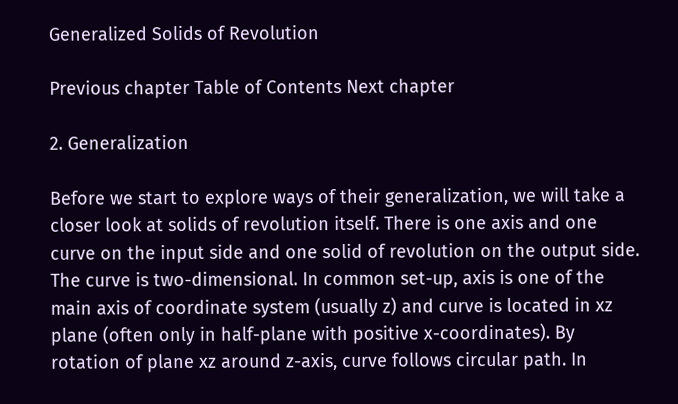Generalized Solids of Revolution

Previous chapter Table of Contents Next chapter

2. Generalization

Before we start to explore ways of their generalization, we will take a closer look at solids of revolution itself. There is one axis and one curve on the input side and one solid of revolution on the output side. The curve is two-dimensional. In common set-up, axis is one of the main axis of coordinate system (usually z) and curve is located in xz plane (often only in half-plane with positive x-coordinates). By rotation of plane xz around z-axis, curve follows circular path. In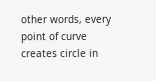other words, every point of curve creates circle in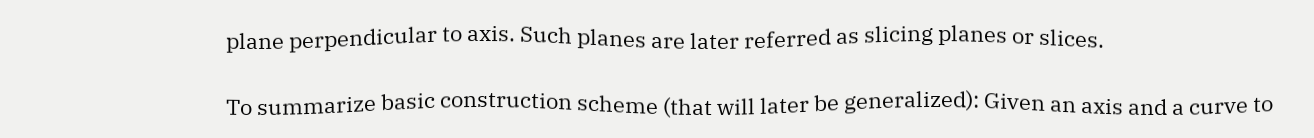plane perpendicular to axis. Such planes are later referred as slicing planes or slices.

To summarize basic construction scheme (that will later be generalized): Given an axis and a curve to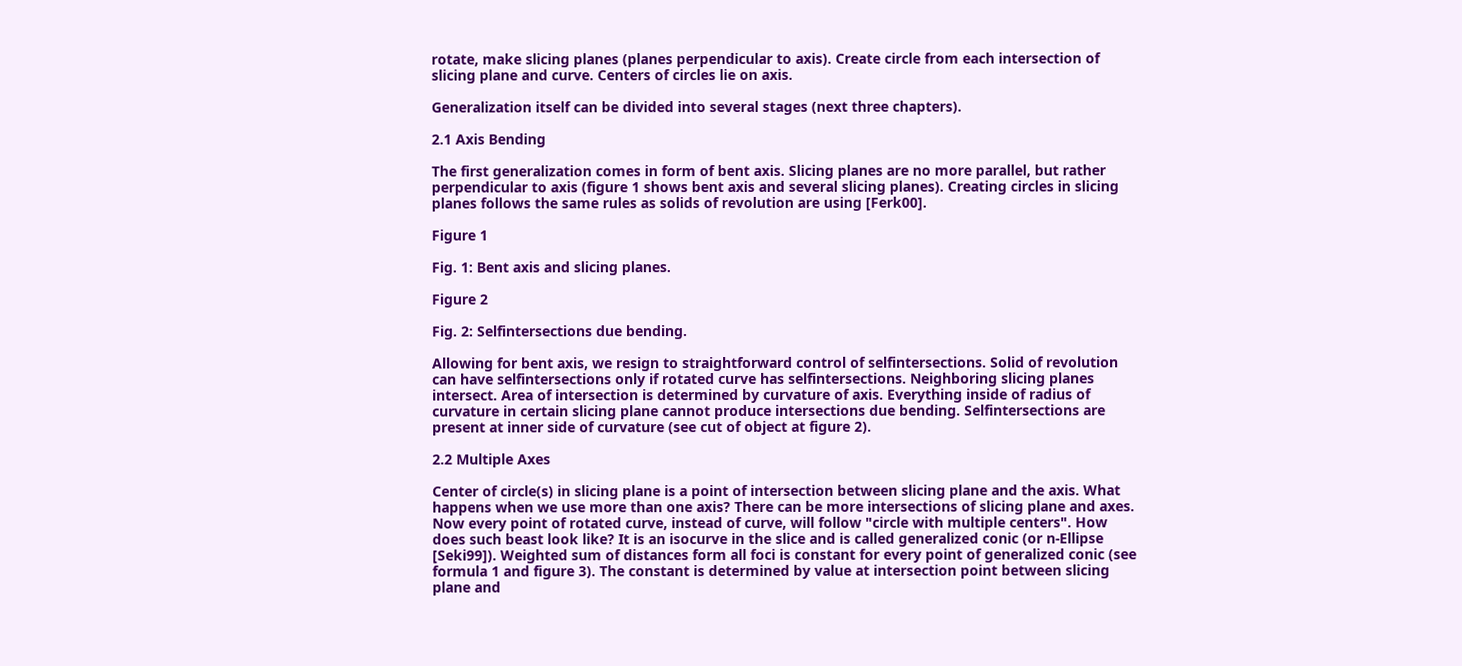rotate, make slicing planes (planes perpendicular to axis). Create circle from each intersection of slicing plane and curve. Centers of circles lie on axis.

Generalization itself can be divided into several stages (next three chapters).

2.1 Axis Bending

The first generalization comes in form of bent axis. Slicing planes are no more parallel, but rather perpendicular to axis (figure 1 shows bent axis and several slicing planes). Creating circles in slicing planes follows the same rules as solids of revolution are using [Ferk00].

Figure 1

Fig. 1: Bent axis and slicing planes.

Figure 2

Fig. 2: Selfintersections due bending.

Allowing for bent axis, we resign to straightforward control of selfintersections. Solid of revolution can have selfintersections only if rotated curve has selfintersections. Neighboring slicing planes intersect. Area of intersection is determined by curvature of axis. Everything inside of radius of curvature in certain slicing plane cannot produce intersections due bending. Selfintersections are present at inner side of curvature (see cut of object at figure 2).

2.2 Multiple Axes

Center of circle(s) in slicing plane is a point of intersection between slicing plane and the axis. What happens when we use more than one axis? There can be more intersections of slicing plane and axes. Now every point of rotated curve, instead of curve, will follow "circle with multiple centers". How does such beast look like? It is an isocurve in the slice and is called generalized conic (or n-Ellipse [Seki99]). Weighted sum of distances form all foci is constant for every point of generalized conic (see formula 1 and figure 3). The constant is determined by value at intersection point between slicing plane and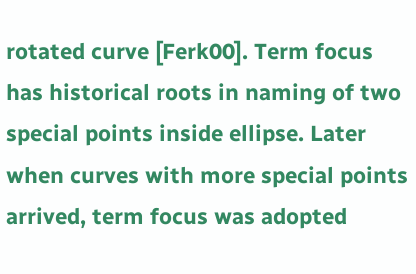rotated curve [Ferk00]. Term focus has historical roots in naming of two special points inside ellipse. Later when curves with more special points arrived, term focus was adopted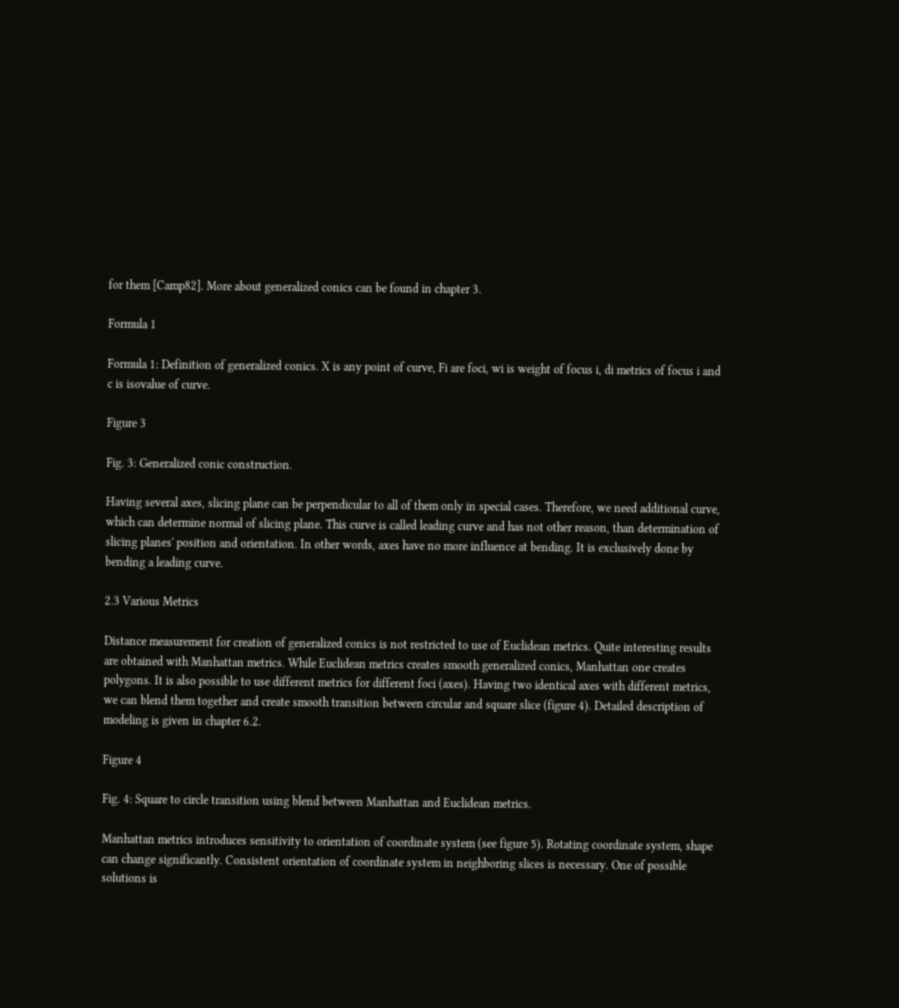for them [Camp82]. More about generalized conics can be found in chapter 3.

Formula 1

Formula 1: Definition of generalized conics. X is any point of curve, Fi are foci, wi is weight of focus i, di metrics of focus i and c is isovalue of curve.

Figure 3

Fig. 3: Generalized conic construction.

Having several axes, slicing plane can be perpendicular to all of them only in special cases. Therefore, we need additional curve, which can determine normal of slicing plane. This curve is called leading curve and has not other reason, than determination of slicing planes' position and orientation. In other words, axes have no more influence at bending. It is exclusively done by bending a leading curve.

2.3 Various Metrics

Distance measurement for creation of generalized conics is not restricted to use of Euclidean metrics. Quite interesting results are obtained with Manhattan metrics. While Euclidean metrics creates smooth generalized conics, Manhattan one creates polygons. It is also possible to use different metrics for different foci (axes). Having two identical axes with different metrics, we can blend them together and create smooth transition between circular and square slice (figure 4). Detailed description of modeling is given in chapter 6.2.

Figure 4

Fig. 4: Square to circle transition using blend between Manhattan and Euclidean metrics.

Manhattan metrics introduces sensitivity to orientation of coordinate system (see figure 5). Rotating coordinate system, shape can change significantly. Consistent orientation of coordinate system in neighboring slices is necessary. One of possible solutions is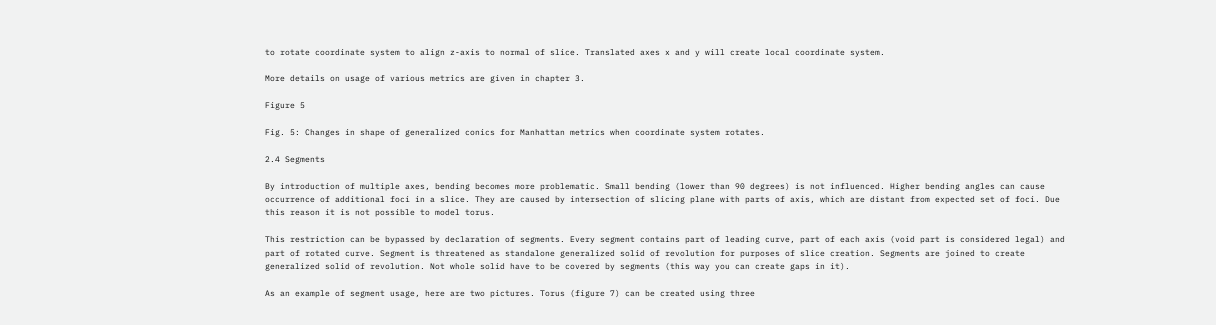to rotate coordinate system to align z-axis to normal of slice. Translated axes x and y will create local coordinate system.

More details on usage of various metrics are given in chapter 3.

Figure 5

Fig. 5: Changes in shape of generalized conics for Manhattan metrics when coordinate system rotates.

2.4 Segments

By introduction of multiple axes, bending becomes more problematic. Small bending (lower than 90 degrees) is not influenced. Higher bending angles can cause occurrence of additional foci in a slice. They are caused by intersection of slicing plane with parts of axis, which are distant from expected set of foci. Due this reason it is not possible to model torus.

This restriction can be bypassed by declaration of segments. Every segment contains part of leading curve, part of each axis (void part is considered legal) and part of rotated curve. Segment is threatened as standalone generalized solid of revolution for purposes of slice creation. Segments are joined to create generalized solid of revolution. Not whole solid have to be covered by segments (this way you can create gaps in it).

As an example of segment usage, here are two pictures. Torus (figure 7) can be created using three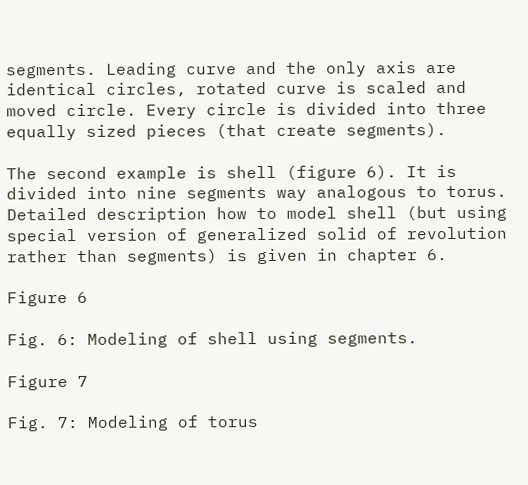segments. Leading curve and the only axis are identical circles, rotated curve is scaled and moved circle. Every circle is divided into three equally sized pieces (that create segments).

The second example is shell (figure 6). It is divided into nine segments way analogous to torus. Detailed description how to model shell (but using special version of generalized solid of revolution rather than segments) is given in chapter 6.

Figure 6

Fig. 6: Modeling of shell using segments.

Figure 7

Fig. 7: Modeling of torus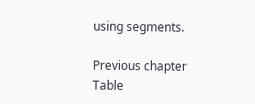using segments.

Previous chapter Table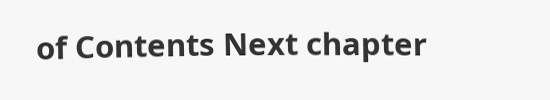of Contents Next chapter